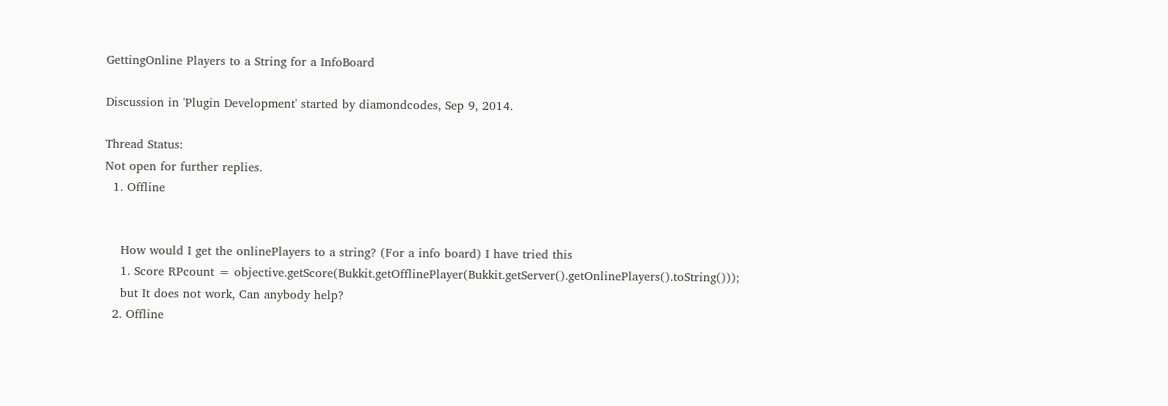GettingOnline Players to a String for a InfoBoard

Discussion in 'Plugin Development' started by diamondcodes, Sep 9, 2014.

Thread Status:
Not open for further replies.
  1. Offline


    How would I get the onlinePlayers to a string? (For a info board) I have tried this
    1. Score RPcount = objective.getScore(Bukkit.getOfflinePlayer(Bukkit.getServer().getOnlinePlayers().toString()));
    but It does not work, Can anybody help?
  2. Offline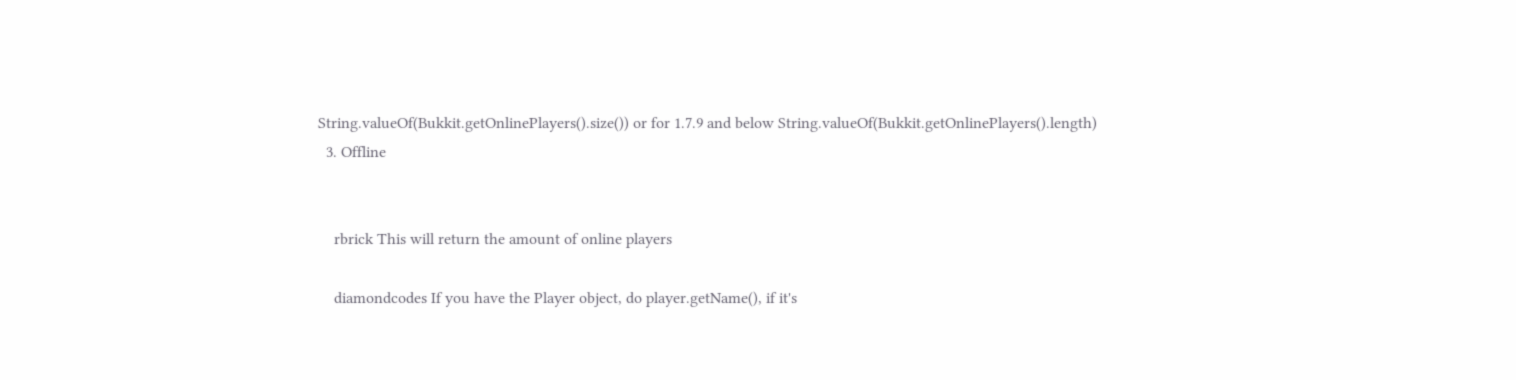String.valueOf(Bukkit.getOnlinePlayers().size()) or for 1.7.9 and below String.valueOf(Bukkit.getOnlinePlayers().length)
  3. Offline


    rbrick This will return the amount of online players

    diamondcodes If you have the Player object, do player.getName(), if it's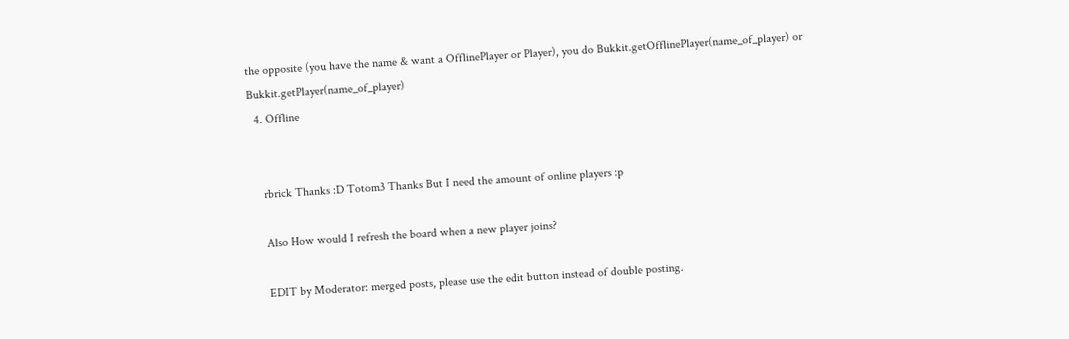the opposite (you have the name & want a OfflinePlayer or Player), you do Bukkit.getOfflinePlayer(name_of_player) or Bukkit.getPlayer(name_of_player)
  4. Offline


    rbrick Thanks :D Totom3 Thanks But I need the amount of online players :p

    Also How would I refresh the board when a new player joins?

    EDIT by Moderator: merged posts, please use the edit button instead of double posting.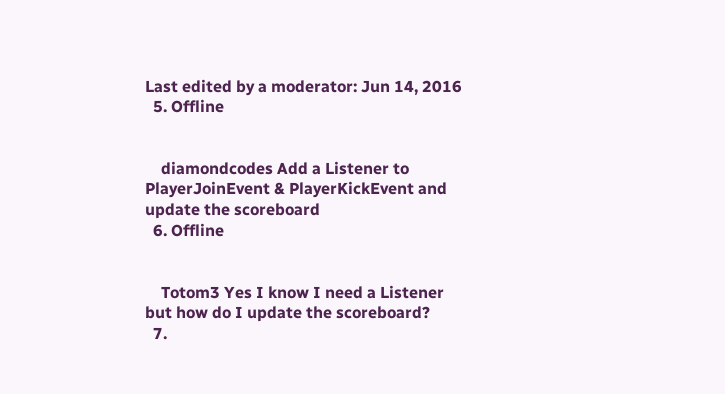Last edited by a moderator: Jun 14, 2016
  5. Offline


    diamondcodes Add a Listener to PlayerJoinEvent & PlayerKickEvent and update the scoreboard
  6. Offline


    Totom3 Yes I know I need a Listener but how do I update the scoreboard?
  7.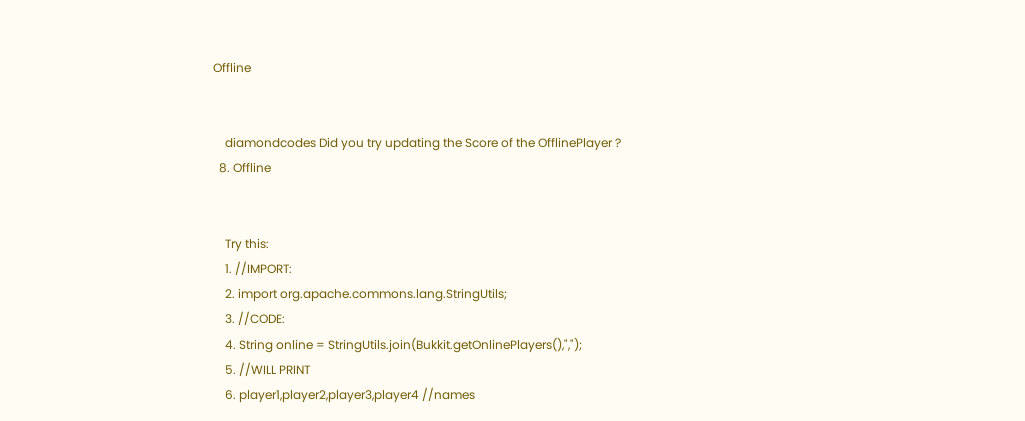Offline


    diamondcodes Did you try updating the Score of the OfflinePlayer ?
  8. Offline


    Try this:
    1. //IMPORT:
    2. import org.apache.commons.lang.StringUtils;
    3. //CODE:
    4. String online = StringUtils.join(Bukkit.getOnlinePlayers(),",");
    5. //WILL PRINT
    6. player1,player2,player3,player4 //names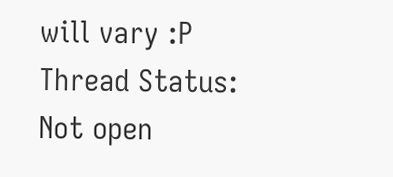will vary :P
Thread Status:
Not open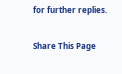for further replies.

Share This Page